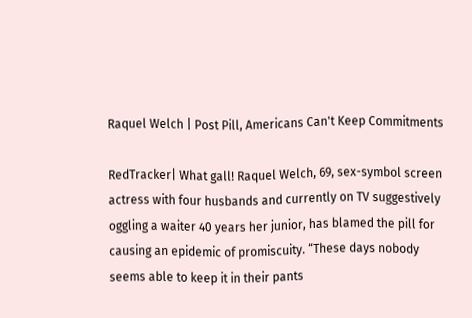Raquel Welch | Post Pill, Americans Can't Keep Commitments

RedTracker| What gall! Raquel Welch, 69, sex-symbol screen actress with four husbands and currently on TV suggestively oggling a waiter 40 years her junior, has blamed the pill for causing an epidemic of promiscuity. “These days nobody seems able to keep it in their pants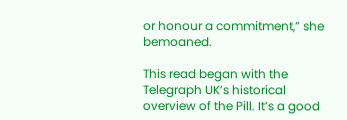or honour a commitment,” she bemoaned.

This read began with the Telegraph UK’s historical overview of the Pill. It’s a good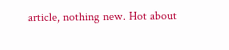article, nothing new. Hot about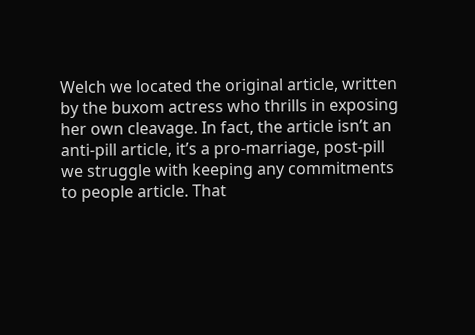Welch we located the original article, written by the buxom actress who thrills in exposing her own cleavage. In fact, the article isn’t an anti-pill article, it’s a pro-marriage, post-pill we struggle with keeping any commitments to people article. That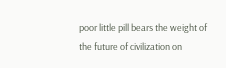poor little pill bears the weight of the future of civilization on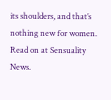its shoulders, and that’s nothing new for women. Read on at Sensuality News.